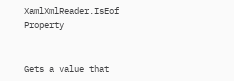XamlXmlReader.IsEof Property


Gets a value that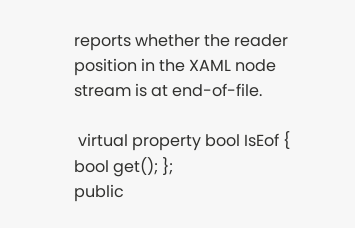reports whether the reader position in the XAML node stream is at end-of-file.

 virtual property bool IsEof { bool get(); };
public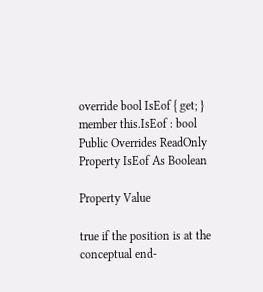override bool IsEof { get; }
member this.IsEof : bool
Public Overrides ReadOnly Property IsEof As Boolean

Property Value

true if the position is at the conceptual end-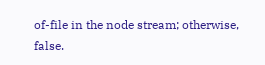of-file in the node stream; otherwise, false.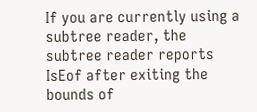If you are currently using a subtree reader, the subtree reader reports IsEof after exiting the bounds of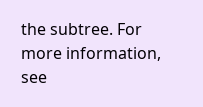the subtree. For more information, see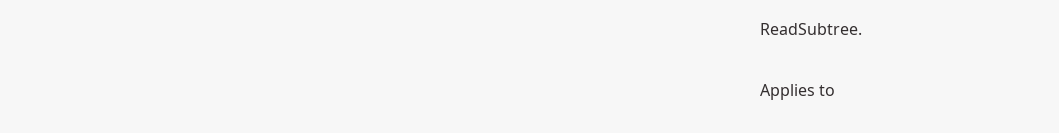ReadSubtree.

Applies to